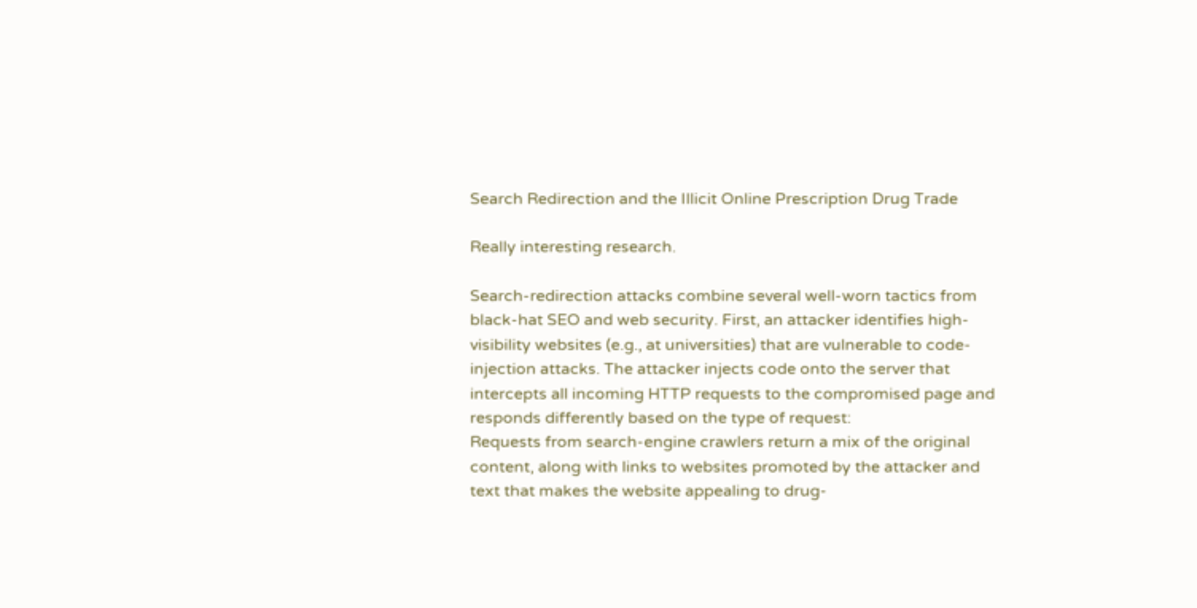Search Redirection and the Illicit Online Prescription Drug Trade

Really interesting research.

Search-redirection attacks combine several well-worn tactics from black-hat SEO and web security. First, an attacker identifies high-visibility websites (e.g., at universities) that are vulnerable to code-injection attacks. The attacker injects code onto the server that intercepts all incoming HTTP requests to the compromised page and responds differently based on the type of request:
Requests from search-engine crawlers return a mix of the original content, along with links to websites promoted by the attacker and text that makes the website appealing to drug-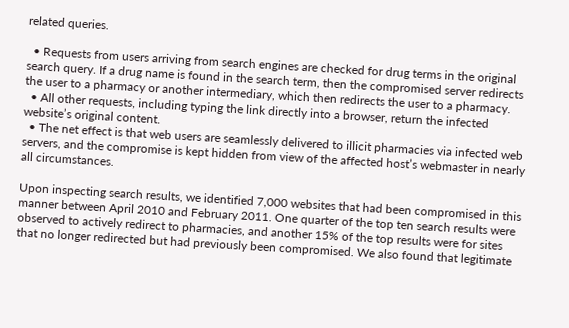related queries.

  • Requests from users arriving from search engines are checked for drug terms in the original search query. If a drug name is found in the search term, then the compromised server redirects the user to a pharmacy or another intermediary, which then redirects the user to a pharmacy.
  • All other requests, including typing the link directly into a browser, return the infected website’s original content.
  • The net effect is that web users are seamlessly delivered to illicit pharmacies via infected web servers, and the compromise is kept hidden from view of the affected host’s webmaster in nearly all circumstances.

Upon inspecting search results, we identified 7,000 websites that had been compromised in this manner between April 2010 and February 2011. One quarter of the top ten search results were observed to actively redirect to pharmacies, and another 15% of the top results were for sites that no longer redirected but had previously been compromised. We also found that legitimate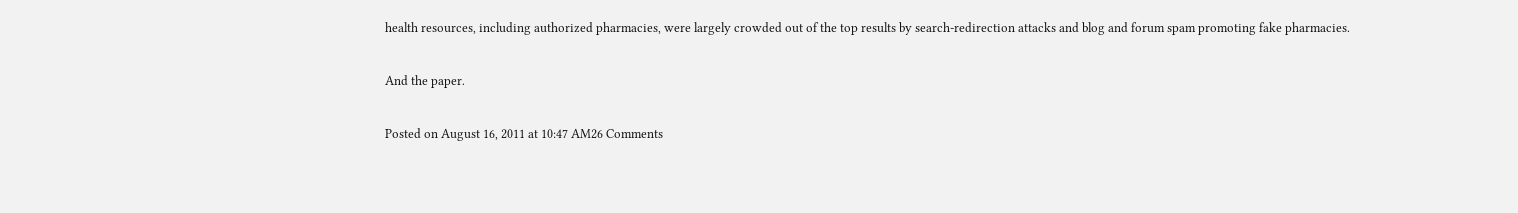health resources, including authorized pharmacies, were largely crowded out of the top results by search-redirection attacks and blog and forum spam promoting fake pharmacies.

And the paper.

Posted on August 16, 2011 at 10:47 AM26 Comments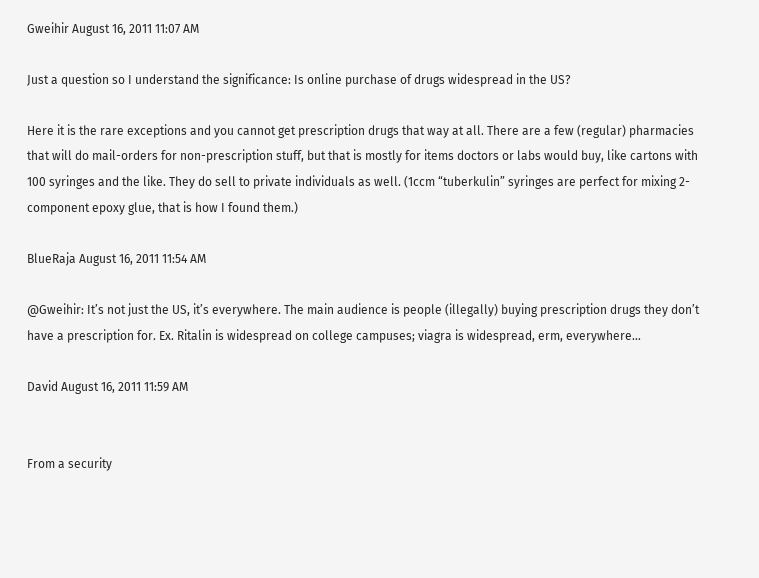Gweihir August 16, 2011 11:07 AM

Just a question so I understand the significance: Is online purchase of drugs widespread in the US?

Here it is the rare exceptions and you cannot get prescription drugs that way at all. There are a few (regular) pharmacies that will do mail-orders for non-prescription stuff, but that is mostly for items doctors or labs would buy, like cartons with 100 syringes and the like. They do sell to private individuals as well. (1ccm “tuberkulin” syringes are perfect for mixing 2-component epoxy glue, that is how I found them.)

BlueRaja August 16, 2011 11:54 AM

@Gweihir: It’s not just the US, it’s everywhere. The main audience is people (illegally) buying prescription drugs they don’t have a prescription for. Ex. Ritalin is widespread on college campuses; viagra is widespread, erm, everywhere…

David August 16, 2011 11:59 AM


From a security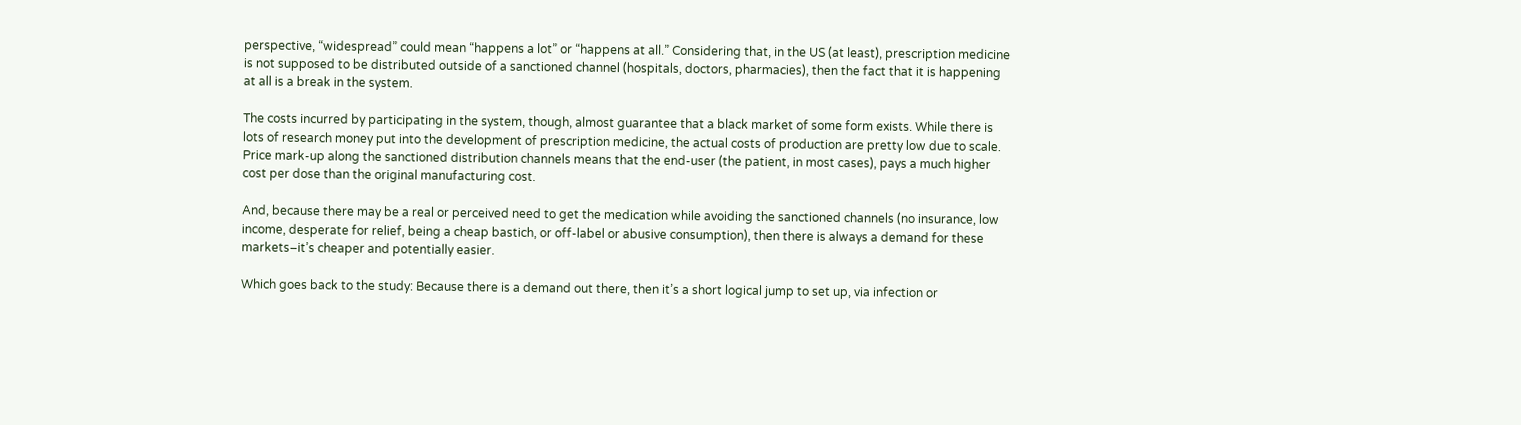perspective, “widespread” could mean “happens a lot” or “happens at all.” Considering that, in the US (at least), prescription medicine is not supposed to be distributed outside of a sanctioned channel (hospitals, doctors, pharmacies), then the fact that it is happening at all is a break in the system.

The costs incurred by participating in the system, though, almost guarantee that a black market of some form exists. While there is lots of research money put into the development of prescription medicine, the actual costs of production are pretty low due to scale. Price mark-up along the sanctioned distribution channels means that the end-user (the patient, in most cases), pays a much higher cost per dose than the original manufacturing cost.

And, because there may be a real or perceived need to get the medication while avoiding the sanctioned channels (no insurance, low income, desperate for relief, being a cheap bastich, or off-label or abusive consumption), then there is always a demand for these markets–it’s cheaper and potentially easier.

Which goes back to the study: Because there is a demand out there, then it’s a short logical jump to set up, via infection or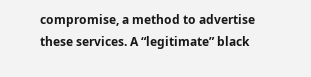compromise, a method to advertise these services. A “legitimate” black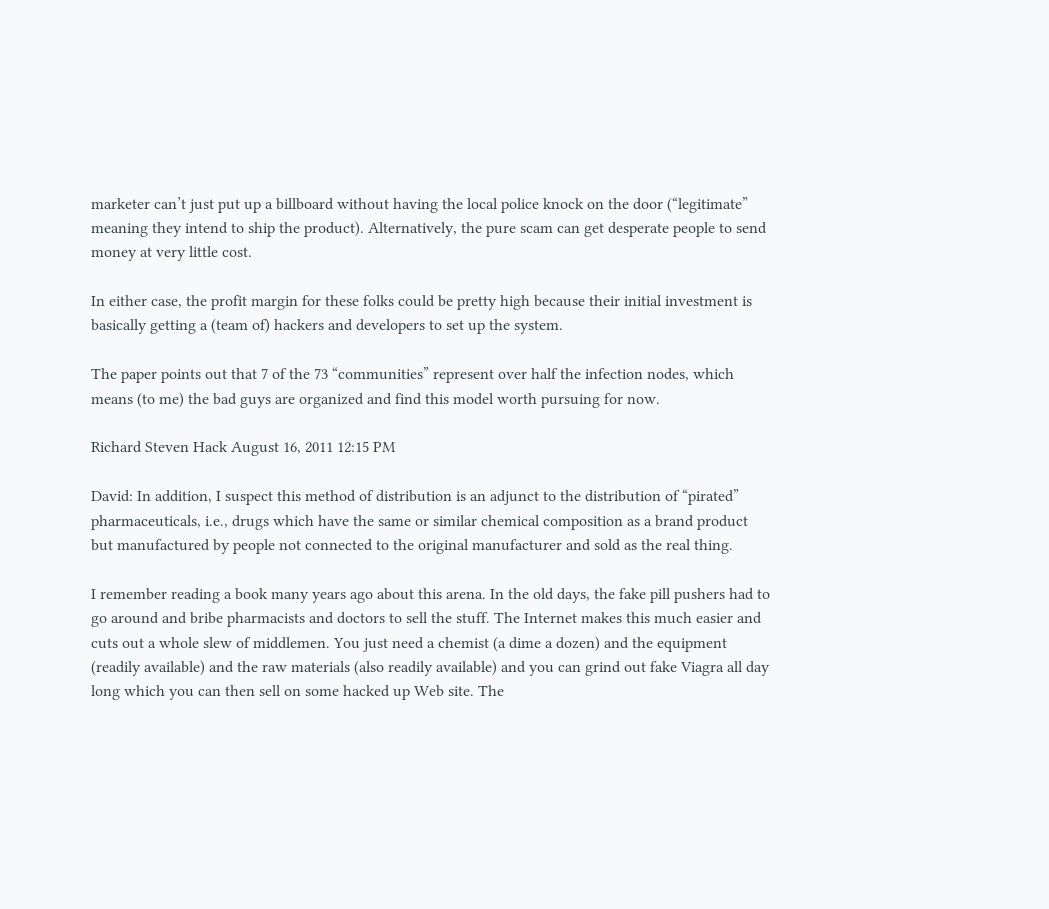marketer can’t just put up a billboard without having the local police knock on the door (“legitimate” meaning they intend to ship the product). Alternatively, the pure scam can get desperate people to send money at very little cost.

In either case, the profit margin for these folks could be pretty high because their initial investment is basically getting a (team of) hackers and developers to set up the system.

The paper points out that 7 of the 73 “communities” represent over half the infection nodes, which means (to me) the bad guys are organized and find this model worth pursuing for now.

Richard Steven Hack August 16, 2011 12:15 PM

David: In addition, I suspect this method of distribution is an adjunct to the distribution of “pirated” pharmaceuticals, i.e., drugs which have the same or similar chemical composition as a brand product but manufactured by people not connected to the original manufacturer and sold as the real thing.

I remember reading a book many years ago about this arena. In the old days, the fake pill pushers had to go around and bribe pharmacists and doctors to sell the stuff. The Internet makes this much easier and cuts out a whole slew of middlemen. You just need a chemist (a dime a dozen) and the equipment (readily available) and the raw materials (also readily available) and you can grind out fake Viagra all day long which you can then sell on some hacked up Web site. The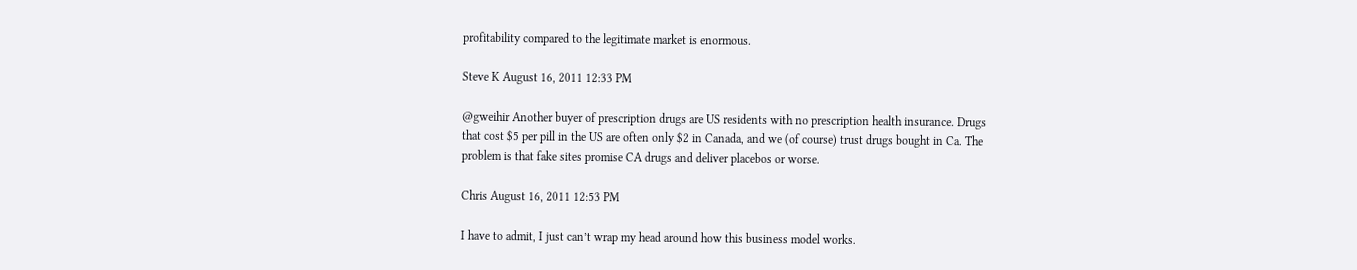profitability compared to the legitimate market is enormous.

Steve K August 16, 2011 12:33 PM

@gweihir Another buyer of prescription drugs are US residents with no prescription health insurance. Drugs that cost $5 per pill in the US are often only $2 in Canada, and we (of course) trust drugs bought in Ca. The problem is that fake sites promise CA drugs and deliver placebos or worse.

Chris August 16, 2011 12:53 PM

I have to admit, I just can’t wrap my head around how this business model works.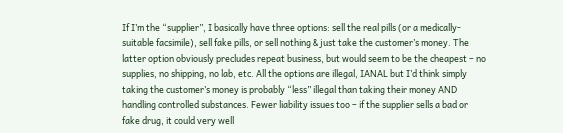If I’m the “supplier”, I basically have three options: sell the real pills (or a medically-suitable facsimile), sell fake pills, or sell nothing & just take the customer’s money. The latter option obviously precludes repeat business, but would seem to be the cheapest – no supplies, no shipping, no lab, etc. All the options are illegal, IANAL but I’d think simply taking the customer’s money is probably “less” illegal than taking their money AND handling controlled substances. Fewer liability issues too – if the supplier sells a bad or fake drug, it could very well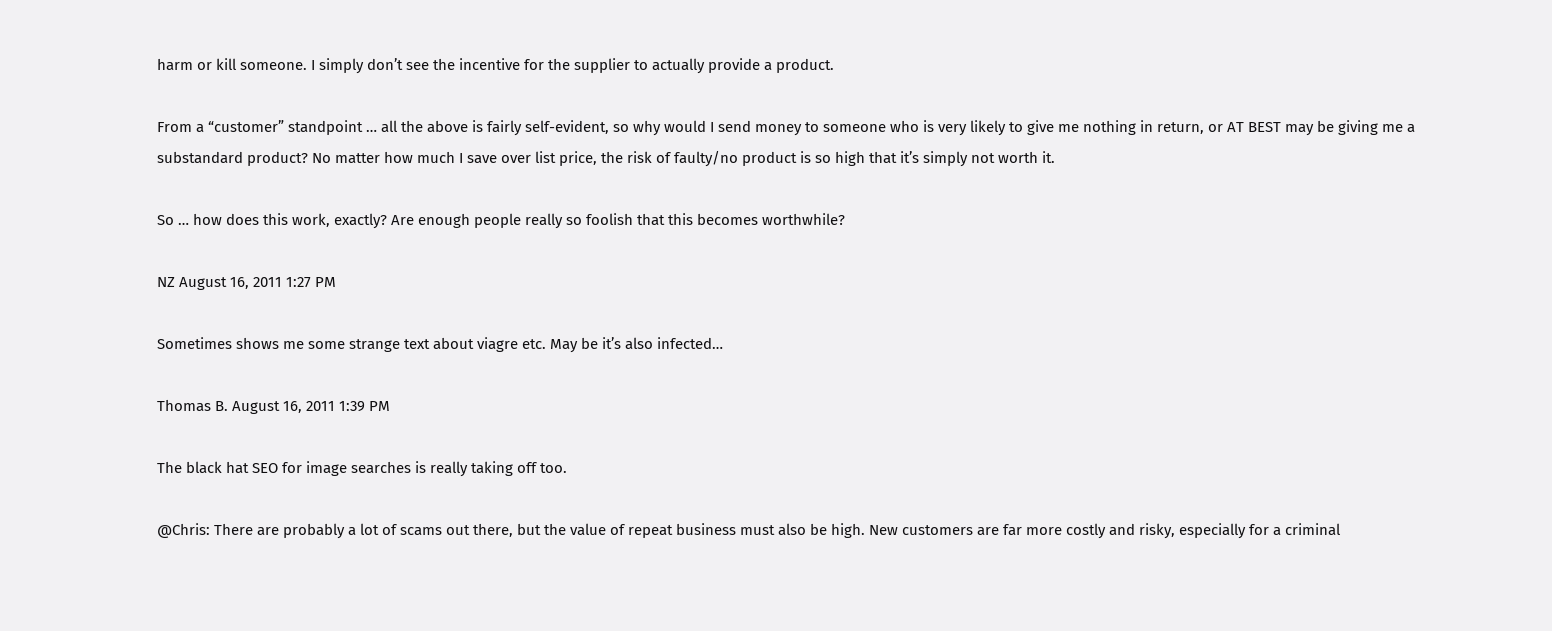harm or kill someone. I simply don’t see the incentive for the supplier to actually provide a product.

From a “customer” standpoint … all the above is fairly self-evident, so why would I send money to someone who is very likely to give me nothing in return, or AT BEST may be giving me a substandard product? No matter how much I save over list price, the risk of faulty/no product is so high that it’s simply not worth it.

So … how does this work, exactly? Are enough people really so foolish that this becomes worthwhile?

NZ August 16, 2011 1:27 PM

Sometimes shows me some strange text about viagre etc. May be it’s also infected…

Thomas B. August 16, 2011 1:39 PM

The black hat SEO for image searches is really taking off too.

@Chris: There are probably a lot of scams out there, but the value of repeat business must also be high. New customers are far more costly and risky, especially for a criminal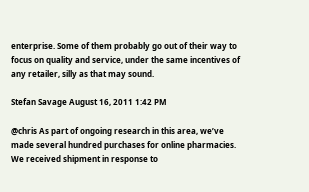enterprise. Some of them probably go out of their way to focus on quality and service, under the same incentives of any retailer, silly as that may sound.

Stefan Savage August 16, 2011 1:42 PM

@chris As part of ongoing research in this area, we’ve made several hundred purchases for online pharmacies. We received shipment in response to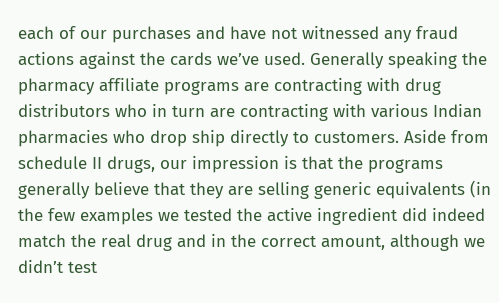each of our purchases and have not witnessed any fraud actions against the cards we’ve used. Generally speaking the pharmacy affiliate programs are contracting with drug distributors who in turn are contracting with various Indian pharmacies who drop ship directly to customers. Aside from schedule II drugs, our impression is that the programs generally believe that they are selling generic equivalents (in the few examples we tested the active ingredient did indeed match the real drug and in the correct amount, although we didn’t test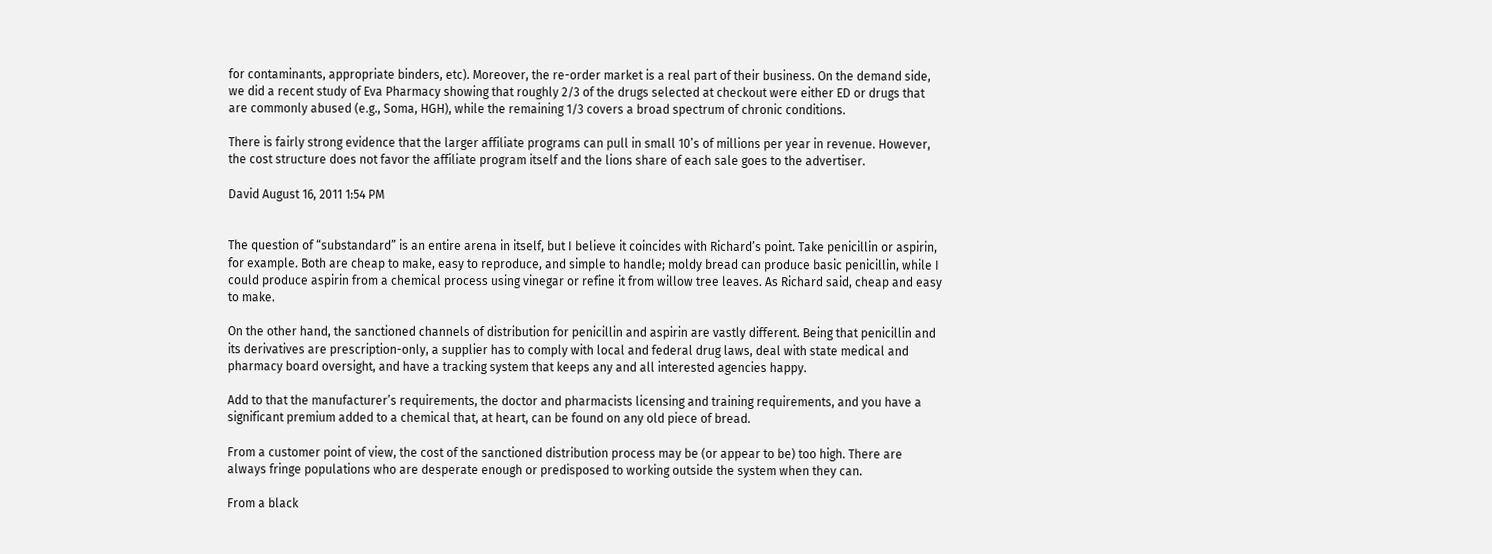for contaminants, appropriate binders, etc). Moreover, the re-order market is a real part of their business. On the demand side, we did a recent study of Eva Pharmacy showing that roughly 2/3 of the drugs selected at checkout were either ED or drugs that are commonly abused (e.g., Soma, HGH), while the remaining 1/3 covers a broad spectrum of chronic conditions.

There is fairly strong evidence that the larger affiliate programs can pull in small 10’s of millions per year in revenue. However, the cost structure does not favor the affiliate program itself and the lions share of each sale goes to the advertiser.

David August 16, 2011 1:54 PM


The question of “substandard” is an entire arena in itself, but I believe it coincides with Richard’s point. Take penicillin or aspirin, for example. Both are cheap to make, easy to reproduce, and simple to handle; moldy bread can produce basic penicillin, while I could produce aspirin from a chemical process using vinegar or refine it from willow tree leaves. As Richard said, cheap and easy to make.

On the other hand, the sanctioned channels of distribution for penicillin and aspirin are vastly different. Being that penicillin and its derivatives are prescription-only, a supplier has to comply with local and federal drug laws, deal with state medical and pharmacy board oversight, and have a tracking system that keeps any and all interested agencies happy.

Add to that the manufacturer’s requirements, the doctor and pharmacists licensing and training requirements, and you have a significant premium added to a chemical that, at heart, can be found on any old piece of bread.

From a customer point of view, the cost of the sanctioned distribution process may be (or appear to be) too high. There are always fringe populations who are desperate enough or predisposed to working outside the system when they can.

From a black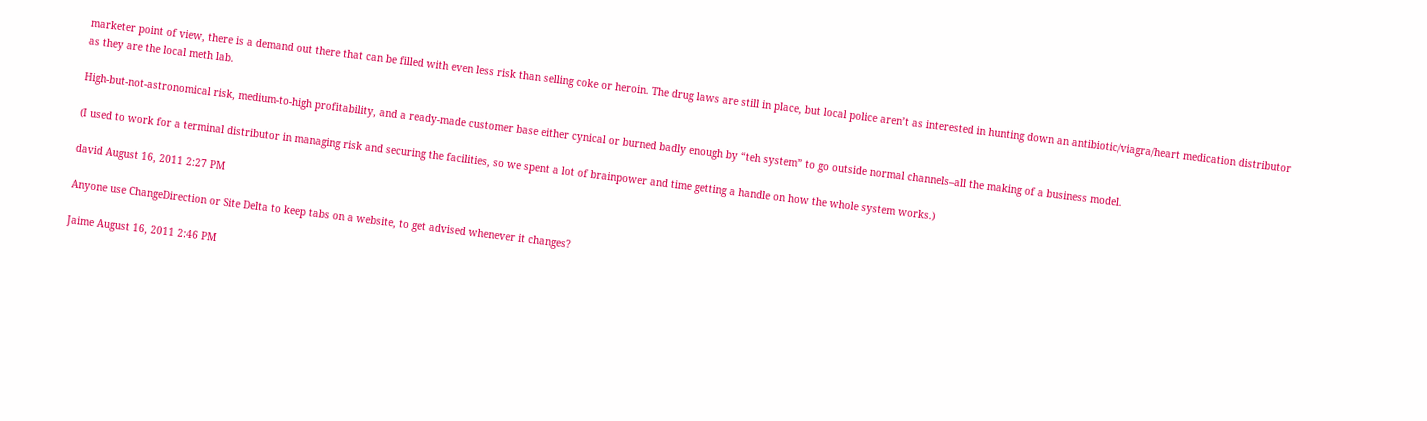marketer point of view, there is a demand out there that can be filled with even less risk than selling coke or heroin. The drug laws are still in place, but local police aren’t as interested in hunting down an antibiotic/viagra/heart medication distributor as they are the local meth lab.

High-but-not-astronomical risk, medium-to-high profitability, and a ready-made customer base either cynical or burned badly enough by “teh system” to go outside normal channels–all the making of a business model.

(I used to work for a terminal distributor in managing risk and securing the facilities, so we spent a lot of brainpower and time getting a handle on how the whole system works.)

david August 16, 2011 2:27 PM

Anyone use ChangeDirection or Site Delta to keep tabs on a website, to get advised whenever it changes?

Jaime August 16, 2011 2:46 PM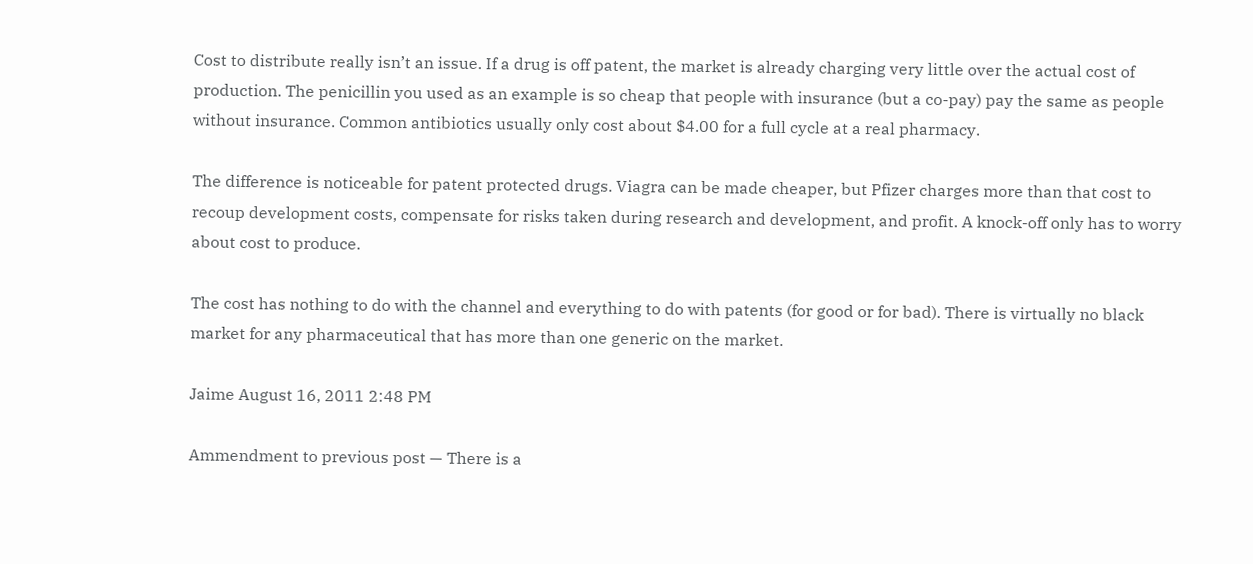Cost to distribute really isn’t an issue. If a drug is off patent, the market is already charging very little over the actual cost of production. The penicillin you used as an example is so cheap that people with insurance (but a co-pay) pay the same as people without insurance. Common antibiotics usually only cost about $4.00 for a full cycle at a real pharmacy.

The difference is noticeable for patent protected drugs. Viagra can be made cheaper, but Pfizer charges more than that cost to recoup development costs, compensate for risks taken during research and development, and profit. A knock-off only has to worry about cost to produce.

The cost has nothing to do with the channel and everything to do with patents (for good or for bad). There is virtually no black market for any pharmaceutical that has more than one generic on the market.

Jaime August 16, 2011 2:48 PM

Ammendment to previous post — There is a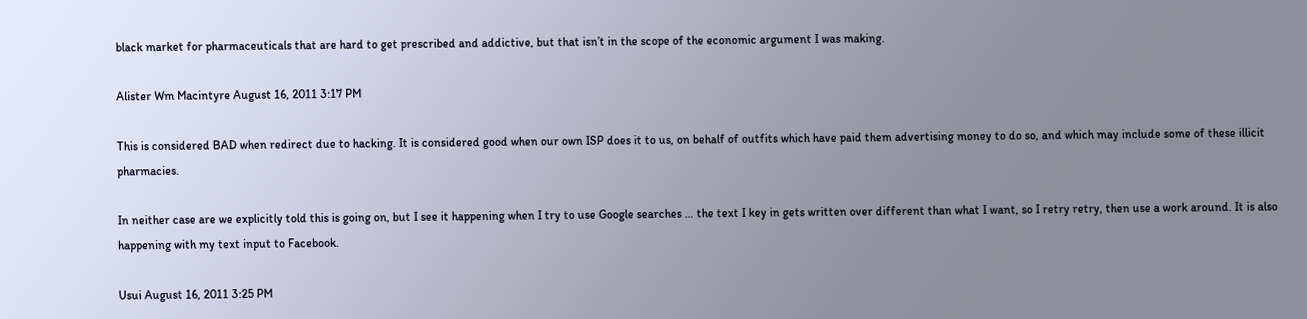black market for pharmaceuticals that are hard to get prescribed and addictive, but that isn’t in the scope of the economic argument I was making.

Alister Wm Macintyre August 16, 2011 3:17 PM

This is considered BAD when redirect due to hacking. It is considered good when our own ISP does it to us, on behalf of outfits which have paid them advertising money to do so, and which may include some of these illicit pharmacies.

In neither case are we explicitly told this is going on, but I see it happening when I try to use Google searches … the text I key in gets written over different than what I want, so I retry retry, then use a work around. It is also happening with my text input to Facebook.

Usui August 16, 2011 3:25 PM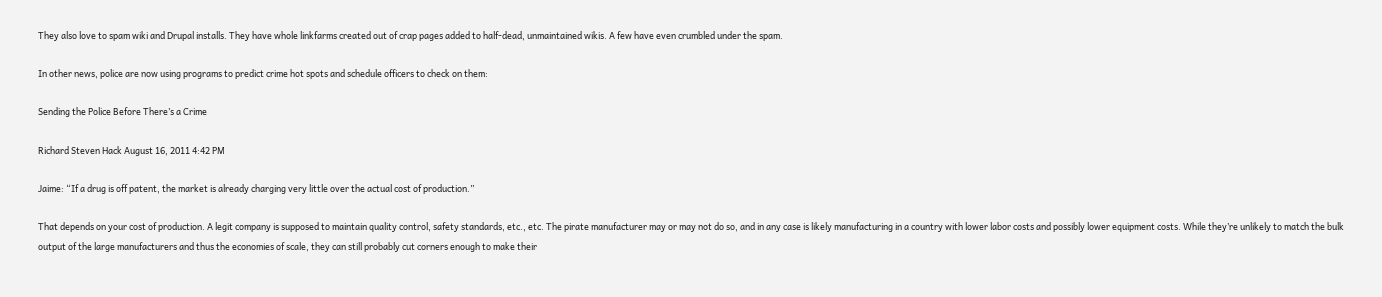They also love to spam wiki and Drupal installs. They have whole linkfarms created out of crap pages added to half-dead, unmaintained wikis. A few have even crumbled under the spam.

In other news, police are now using programs to predict crime hot spots and schedule officers to check on them:

Sending the Police Before There’s a Crime

Richard Steven Hack August 16, 2011 4:42 PM

Jaime: “If a drug is off patent, the market is already charging very little over the actual cost of production.”

That depends on your cost of production. A legit company is supposed to maintain quality control, safety standards, etc., etc. The pirate manufacturer may or may not do so, and in any case is likely manufacturing in a country with lower labor costs and possibly lower equipment costs. While they’re unlikely to match the bulk output of the large manufacturers and thus the economies of scale, they can still probably cut corners enough to make their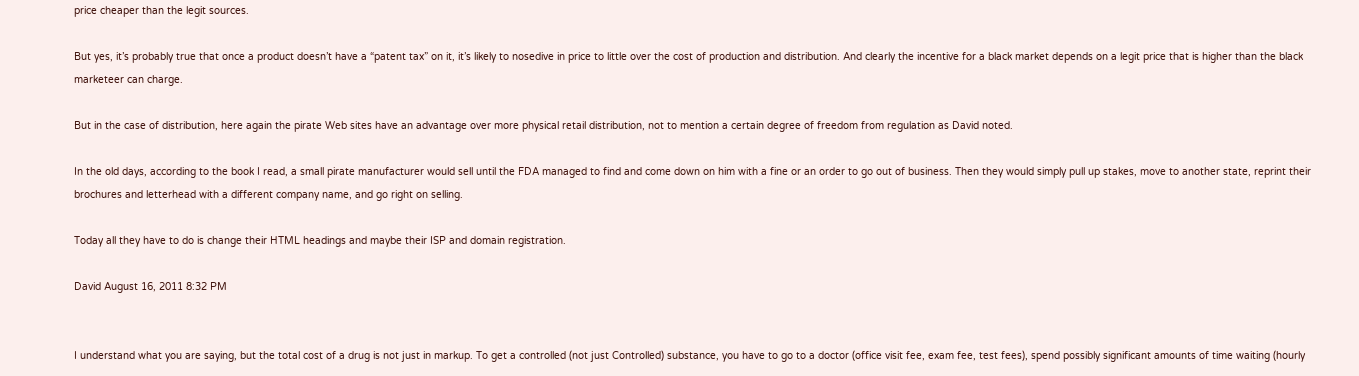price cheaper than the legit sources.

But yes, it’s probably true that once a product doesn’t have a “patent tax” on it, it’s likely to nosedive in price to little over the cost of production and distribution. And clearly the incentive for a black market depends on a legit price that is higher than the black marketeer can charge.

But in the case of distribution, here again the pirate Web sites have an advantage over more physical retail distribution, not to mention a certain degree of freedom from regulation as David noted.

In the old days, according to the book I read, a small pirate manufacturer would sell until the FDA managed to find and come down on him with a fine or an order to go out of business. Then they would simply pull up stakes, move to another state, reprint their brochures and letterhead with a different company name, and go right on selling.

Today all they have to do is change their HTML headings and maybe their ISP and domain registration.

David August 16, 2011 8:32 PM


I understand what you are saying, but the total cost of a drug is not just in markup. To get a controlled (not just Controlled) substance, you have to go to a doctor (office visit fee, exam fee, test fees), spend possibly significant amounts of time waiting (hourly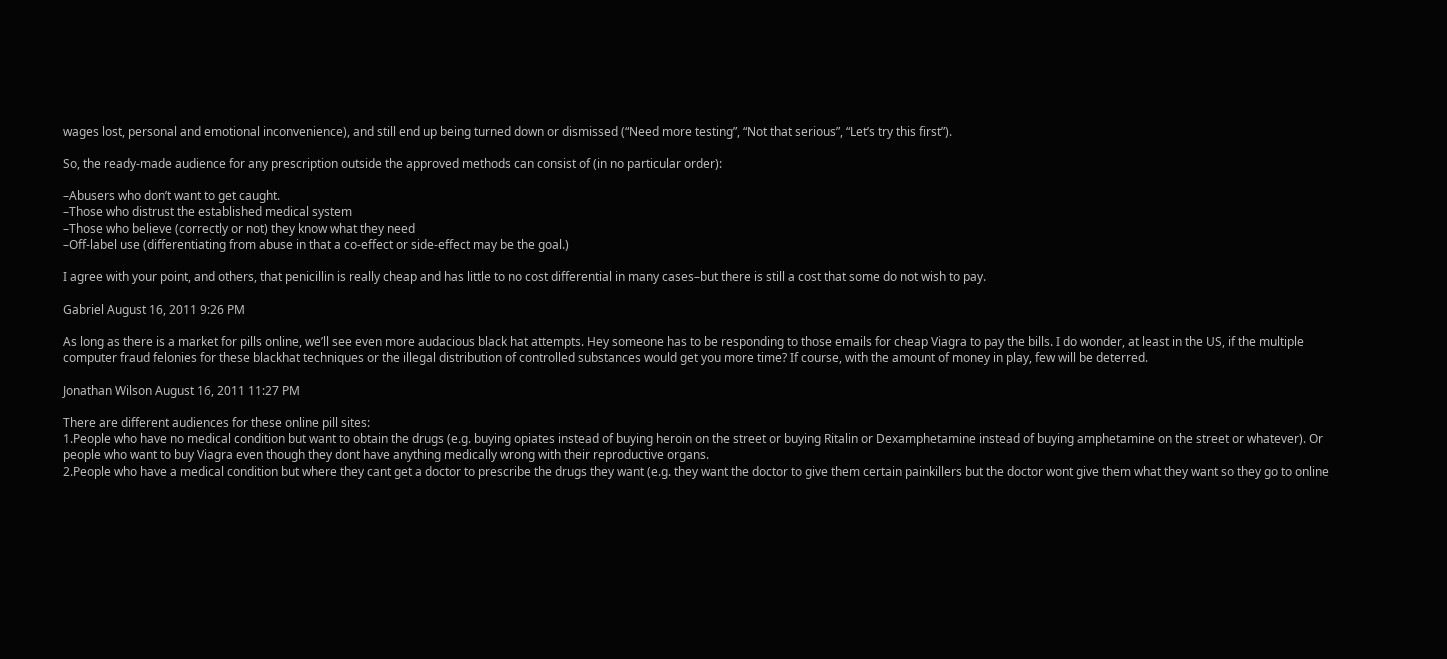wages lost, personal and emotional inconvenience), and still end up being turned down or dismissed (“Need more testing”, “Not that serious”, “Let’s try this first”).

So, the ready-made audience for any prescription outside the approved methods can consist of (in no particular order):

–Abusers who don’t want to get caught.
–Those who distrust the established medical system
–Those who believe (correctly or not) they know what they need
–Off-label use (differentiating from abuse in that a co-effect or side-effect may be the goal.)

I agree with your point, and others, that penicillin is really cheap and has little to no cost differential in many cases–but there is still a cost that some do not wish to pay.

Gabriel August 16, 2011 9:26 PM

As long as there is a market for pills online, we’ll see even more audacious black hat attempts. Hey someone has to be responding to those emails for cheap Viagra to pay the bills. I do wonder, at least in the US, if the multiple computer fraud felonies for these blackhat techniques or the illegal distribution of controlled substances would get you more time? If course, with the amount of money in play, few will be deterred.

Jonathan Wilson August 16, 2011 11:27 PM

There are different audiences for these online pill sites:
1.People who have no medical condition but want to obtain the drugs (e.g. buying opiates instead of buying heroin on the street or buying Ritalin or Dexamphetamine instead of buying amphetamine on the street or whatever). Or people who want to buy Viagra even though they dont have anything medically wrong with their reproductive organs.
2.People who have a medical condition but where they cant get a doctor to prescribe the drugs they want (e.g. they want the doctor to give them certain painkillers but the doctor wont give them what they want so they go to online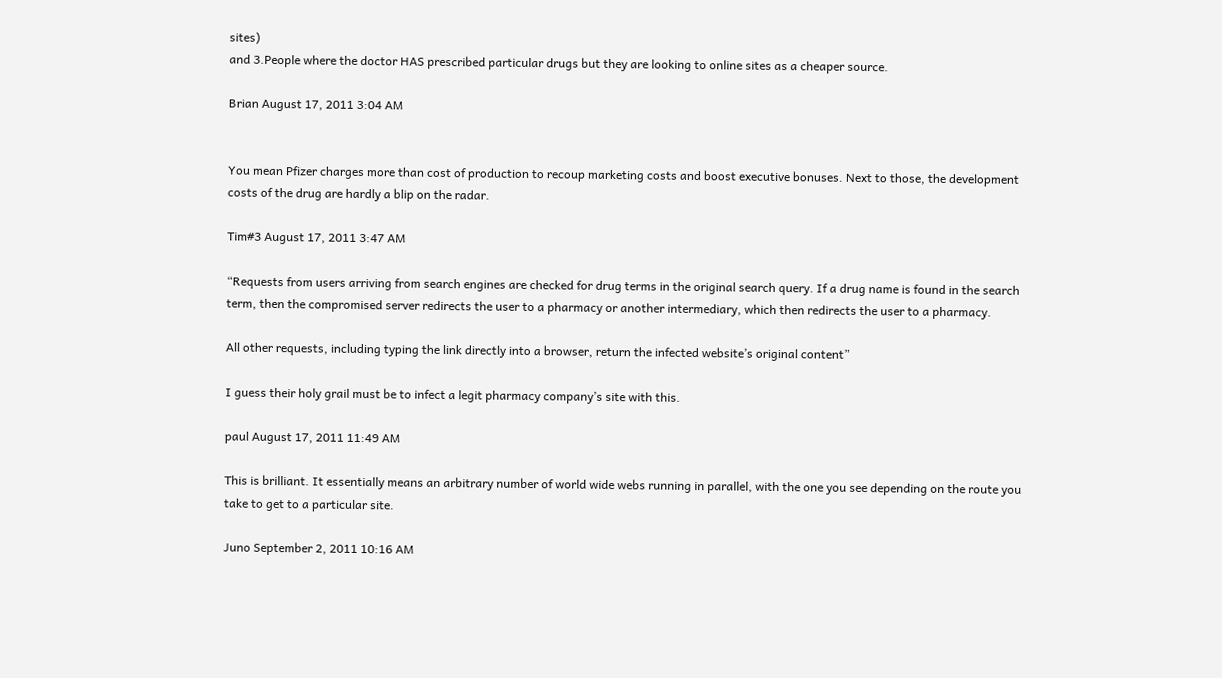sites)
and 3.People where the doctor HAS prescribed particular drugs but they are looking to online sites as a cheaper source.

Brian August 17, 2011 3:04 AM


You mean Pfizer charges more than cost of production to recoup marketing costs and boost executive bonuses. Next to those, the development costs of the drug are hardly a blip on the radar.

Tim#3 August 17, 2011 3:47 AM

“Requests from users arriving from search engines are checked for drug terms in the original search query. If a drug name is found in the search term, then the compromised server redirects the user to a pharmacy or another intermediary, which then redirects the user to a pharmacy.

All other requests, including typing the link directly into a browser, return the infected website’s original content”

I guess their holy grail must be to infect a legit pharmacy company’s site with this.

paul August 17, 2011 11:49 AM

This is brilliant. It essentially means an arbitrary number of world wide webs running in parallel, with the one you see depending on the route you take to get to a particular site.

Juno September 2, 2011 10:16 AM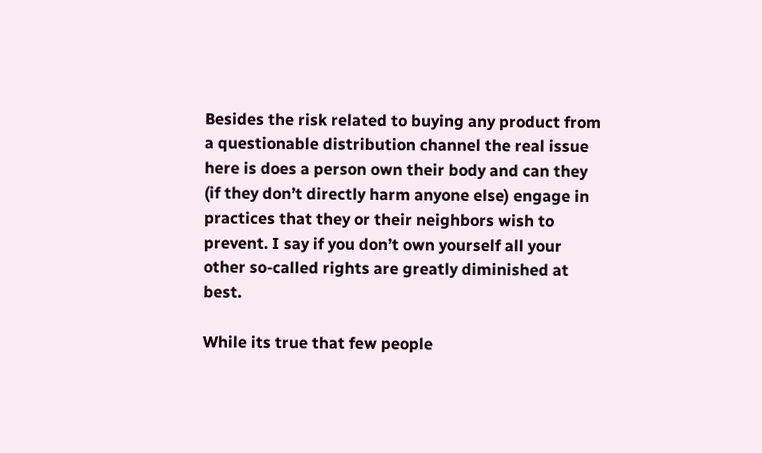Besides the risk related to buying any product from a questionable distribution channel the real issue here is does a person own their body and can they (if they don’t directly harm anyone else) engage in practices that they or their neighbors wish to prevent. I say if you don’t own yourself all your other so-called rights are greatly diminished at best.

While its true that few people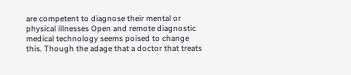are competent to diagnose their mental or physical illnesses Open and remote diagnostic medical technology seems poised to change this. Though the adage that a doctor that treats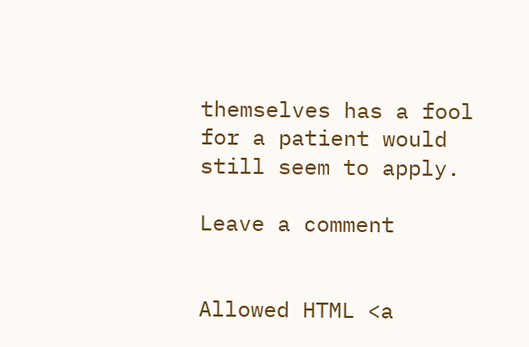themselves has a fool for a patient would still seem to apply.

Leave a comment


Allowed HTML <a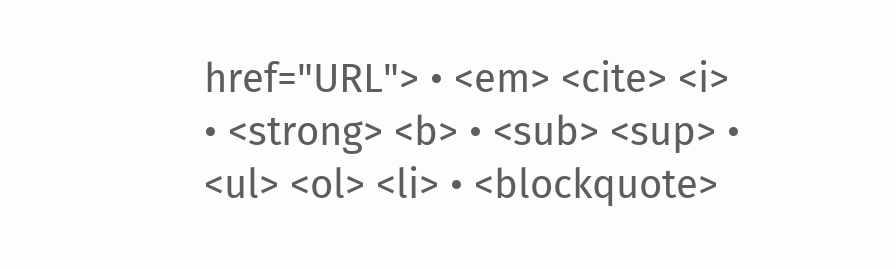href="URL"> • <em> <cite> <i> • <strong> <b> • <sub> <sup> • <ul> <ol> <li> • <blockquote>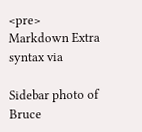<pre> Markdown Extra syntax via

Sidebar photo of Bruce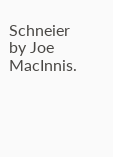Schneier by Joe MacInnis.